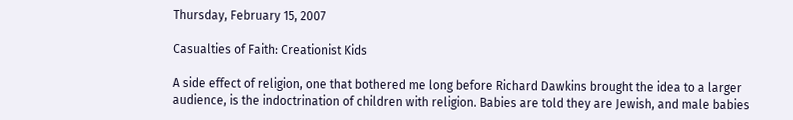Thursday, February 15, 2007

Casualties of Faith: Creationist Kids

A side effect of religion, one that bothered me long before Richard Dawkins brought the idea to a larger audience, is the indoctrination of children with religion. Babies are told they are Jewish, and male babies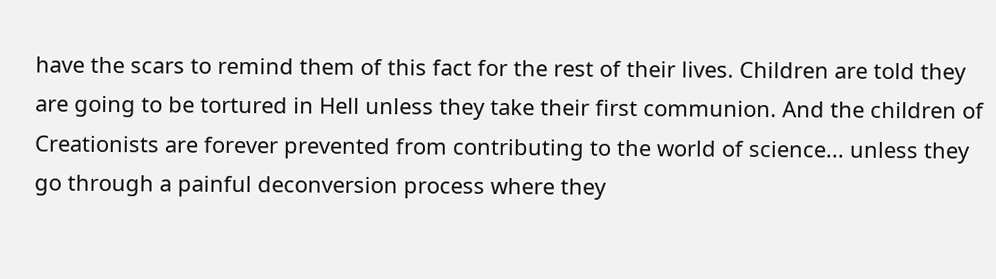have the scars to remind them of this fact for the rest of their lives. Children are told they are going to be tortured in Hell unless they take their first communion. And the children of Creationists are forever prevented from contributing to the world of science... unless they go through a painful deconversion process where they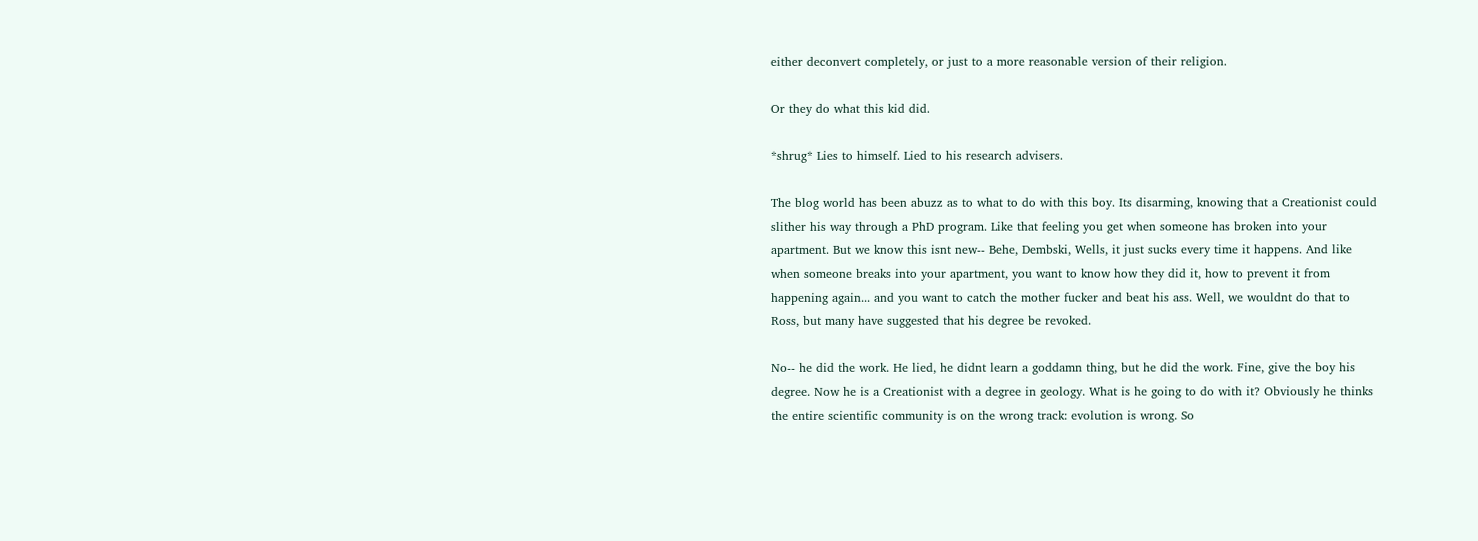either deconvert completely, or just to a more reasonable version of their religion.

Or they do what this kid did.

*shrug* Lies to himself. Lied to his research advisers.

The blog world has been abuzz as to what to do with this boy. Its disarming, knowing that a Creationist could slither his way through a PhD program. Like that feeling you get when someone has broken into your apartment. But we know this isnt new-- Behe, Dembski, Wells, it just sucks every time it happens. And like when someone breaks into your apartment, you want to know how they did it, how to prevent it from happening again... and you want to catch the mother fucker and beat his ass. Well, we wouldnt do that to Ross, but many have suggested that his degree be revoked.

No-- he did the work. He lied, he didnt learn a goddamn thing, but he did the work. Fine, give the boy his degree. Now he is a Creationist with a degree in geology. What is he going to do with it? Obviously he thinks the entire scientific community is on the wrong track: evolution is wrong. So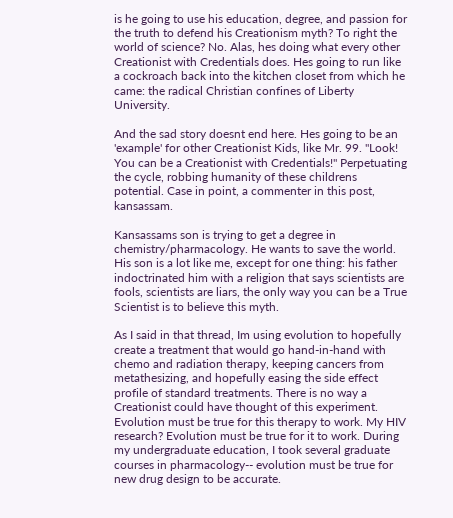is he going to use his education, degree, and passion for the truth to defend his Creationism myth? To right the world of science? No. Alas, hes doing what every other Creationist with Credentials does. Hes going to run like a cockroach back into the kitchen closet from which he came: the radical Christian confines of Liberty University.

And the sad story doesnt end here. Hes going to be an 'example' for other Creationist Kids, like Mr. 99. "Look! You can be a Creationist with Credentials!" Perpetuating the cycle, robbing humanity of these childrens potential. Case in point, a commenter in this post, kansassam.

Kansassams son is trying to get a degree in chemistry/pharmacology. He wants to save the world. His son is a lot like me, except for one thing: his father indoctrinated him with a religion that says scientists are fools, scientists are liars, the only way you can be a True Scientist is to believe this myth.

As I said in that thread, Im using evolution to hopefully create a treatment that would go hand-in-hand with chemo and radiation therapy, keeping cancers from metathesizing, and hopefully easing the side effect profile of standard treatments. There is no way a Creationist could have thought of this experiment. Evolution must be true for this therapy to work. My HIV research? Evolution must be true for it to work. During my undergraduate education, I took several graduate courses in pharmacology-- evolution must be true for new drug design to be accurate.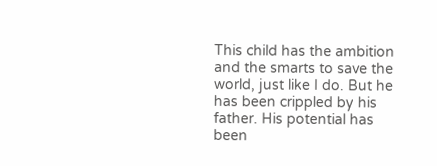This child has the ambition and the smarts to save the world, just like I do. But he has been crippled by his father. His potential has been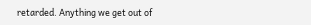retarded. Anything we get out of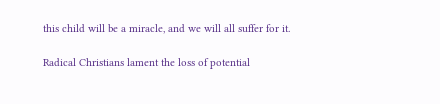this child will be a miracle, and we will all suffer for it.

Radical Christians lament the loss of potential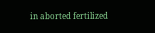in aborted fertilized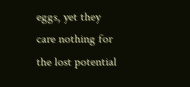eggs, yet they care nothing for the lost potential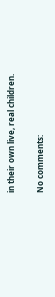in their own live, real children.

No comments: